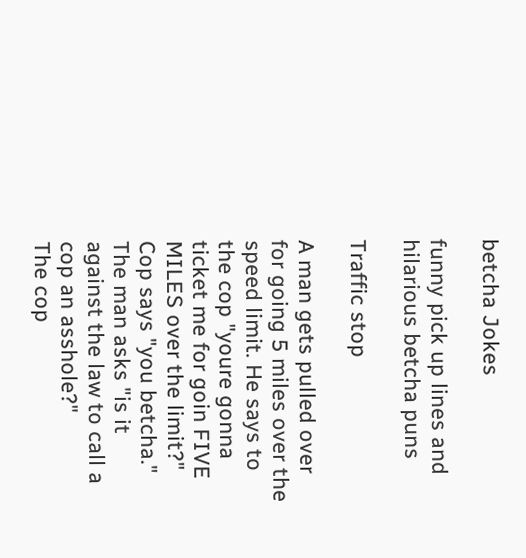betcha Jokes

funny pick up lines and hilarious betcha puns

Traffic stop

A man gets pulled over for going 5 miles over the speed limit. He says to the cop "youre gonna ticket me for goin FIVE MILES over the limit?"
Cop says "you betcha."
The man asks "is it against the law to call a cop an asshole?"
The cop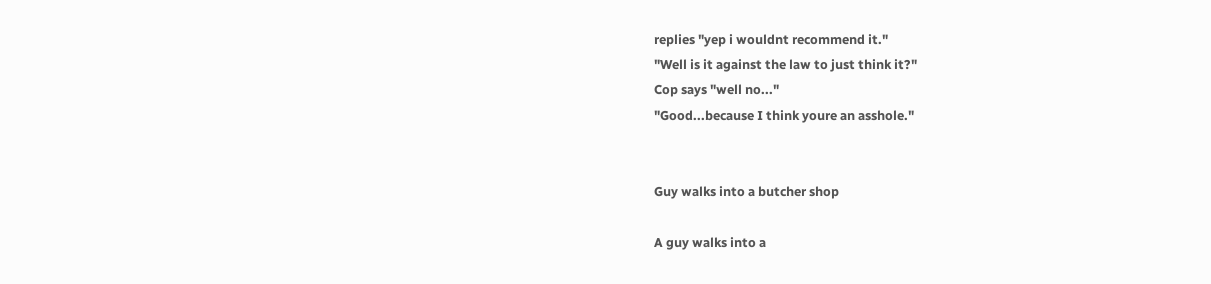replies "yep i wouldnt recommend it."
"Well is it against the law to just think it?"
Cop says "well no..."
"Good...because I think youre an asshole."


Guy walks into a butcher shop

A guy walks into a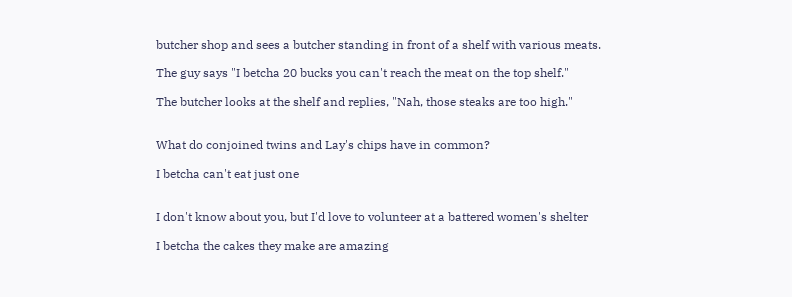butcher shop and sees a butcher standing in front of a shelf with various meats.

The guy says "I betcha 20 bucks you can't reach the meat on the top shelf."

The butcher looks at the shelf and replies, "Nah, those steaks are too high."


What do conjoined twins and Lay's chips have in common?

I betcha can't eat just one


I don't know about you, but I'd love to volunteer at a battered women's shelter

I betcha the cakes they make are amazing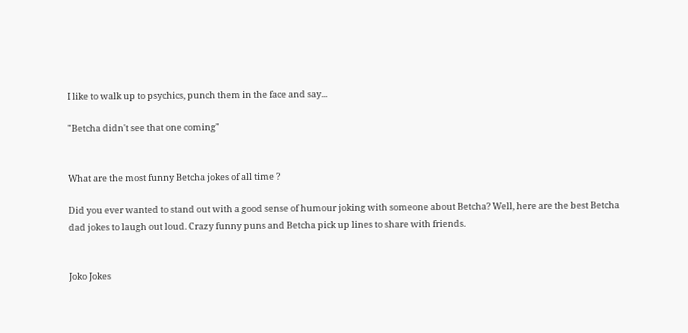I like to walk up to psychics, punch them in the face and say...

"Betcha didn't see that one coming"


What are the most funny Betcha jokes of all time ?

Did you ever wanted to stand out with a good sense of humour joking with someone about Betcha? Well, here are the best Betcha dad jokes to laugh out loud. Crazy funny puns and Betcha pick up lines to share with friends.


Joko Jokes